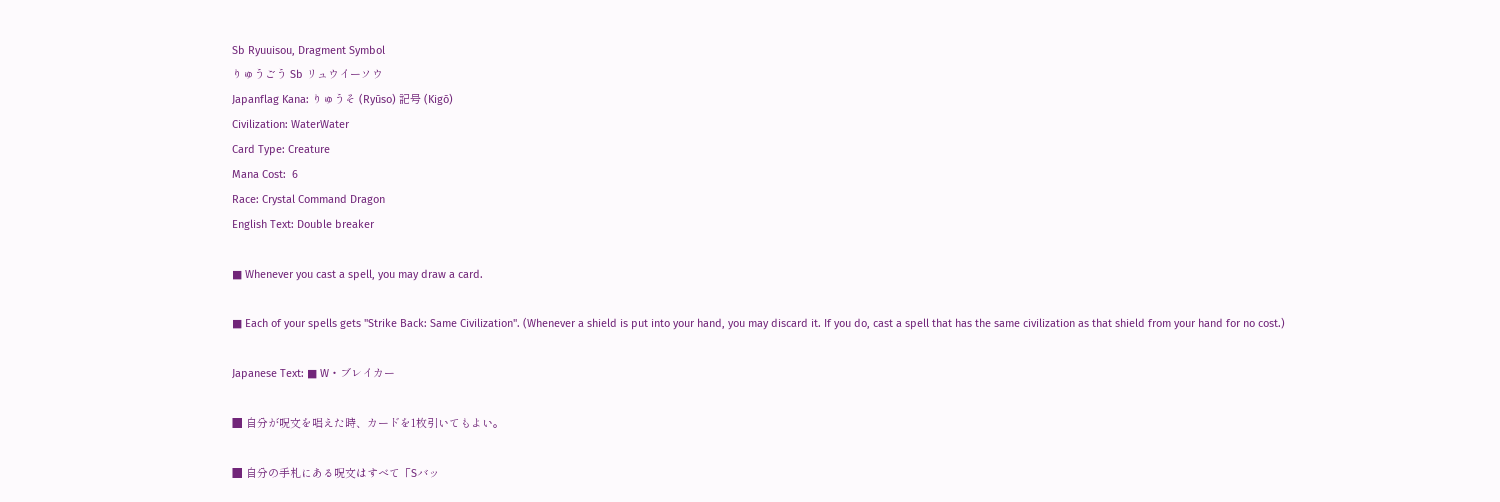Sb Ryuuisou, Dragment Symbol
りゅうごう Sb リュウイーソウ
Japanflag Kana: りゅうそ (Ryūso) 記号 (Kigō)
Civilization: WaterWater
Card Type: Creature
Mana Cost:  6
Race: Crystal Command Dragon
English Text: Double breaker

■ Whenever you cast a spell, you may draw a card.

■ Each of your spells gets "Strike Back: Same Civilization". (Whenever a shield is put into your hand, you may discard it. If you do, cast a spell that has the same civilization as that shield from your hand for no cost.)

Japanese Text: ■ W・ブレイカー

■ 自分が呪文を唱えた時、カードを1枚引いてもよい。

■ 自分の手札にある呪文はすべて「Sバッ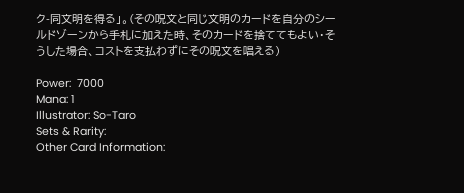ク-同文明を得る」。(その呪文と同じ文明のカードを自分のシールドゾーンから手札に加えた時、そのカードを捨ててもよい・そうした場合、コストを支払わずにその呪文を唱える)

Power:  7000
Mana: 1
Illustrator: So-Taro
Sets & Rarity:
Other Card Information: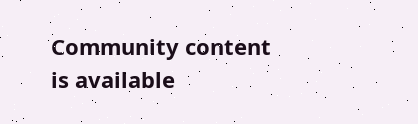Community content is available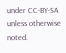under CC-BY-SA unless otherwise noted.